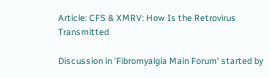Article: CFS & XMRV: How Is the Retrovirus Transmitted

Discussion in 'Fibromyalgia Main Forum' started by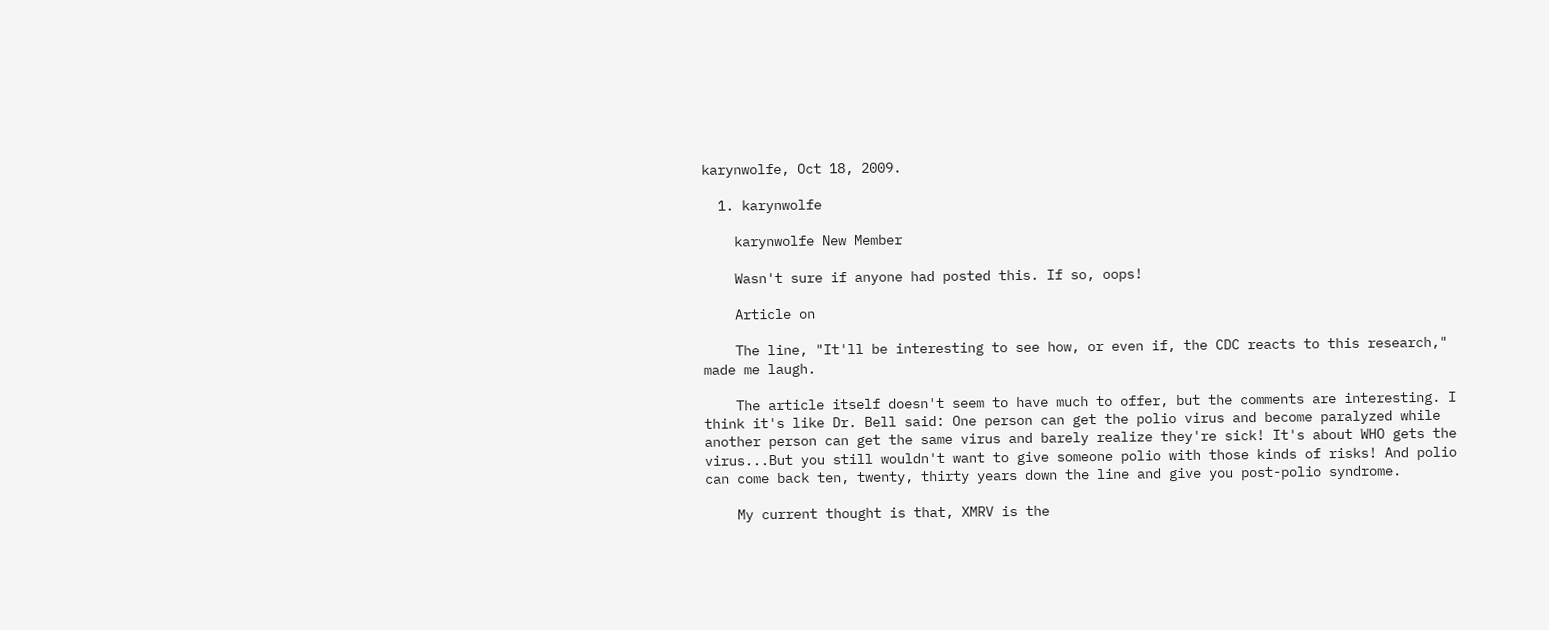karynwolfe, Oct 18, 2009.

  1. karynwolfe

    karynwolfe New Member

    Wasn't sure if anyone had posted this. If so, oops!

    Article on

    The line, "It'll be interesting to see how, or even if, the CDC reacts to this research," made me laugh.

    The article itself doesn't seem to have much to offer, but the comments are interesting. I think it's like Dr. Bell said: One person can get the polio virus and become paralyzed while another person can get the same virus and barely realize they're sick! It's about WHO gets the virus...But you still wouldn't want to give someone polio with those kinds of risks! And polio can come back ten, twenty, thirty years down the line and give you post-polio syndrome.

    My current thought is that, XMRV is the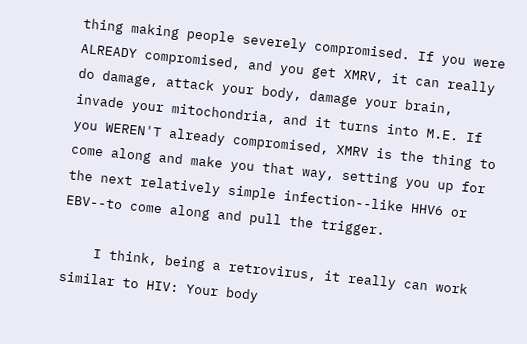thing making people severely compromised. If you were ALREADY compromised, and you get XMRV, it can really do damage, attack your body, damage your brain, invade your mitochondria, and it turns into M.E. If you WEREN'T already compromised, XMRV is the thing to come along and make you that way, setting you up for the next relatively simple infection--like HHV6 or EBV--to come along and pull the trigger.

    I think, being a retrovirus, it really can work similar to HIV: Your body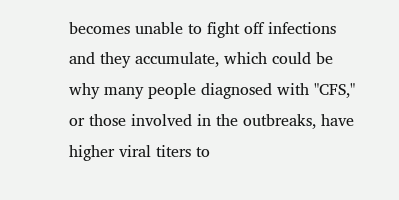becomes unable to fight off infections and they accumulate, which could be why many people diagnosed with "CFS," or those involved in the outbreaks, have higher viral titers to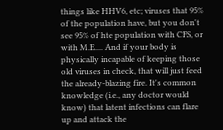things like HHV6, etc; viruses that 95% of the population have, but you don't see 95% of hte population with CFS, or with M.E.... And if your body is physically incapable of keeping those old viruses in check, that will just feed the already-blazing fire. It's common knowledge (i.e., any doctor would know) that latent infections can flare up and attack the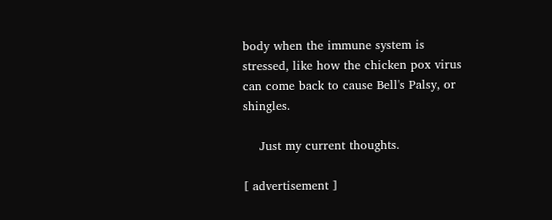body when the immune system is stressed, like how the chicken pox virus can come back to cause Bell's Palsy, or shingles.

    Just my current thoughts.

[ advertisement ]